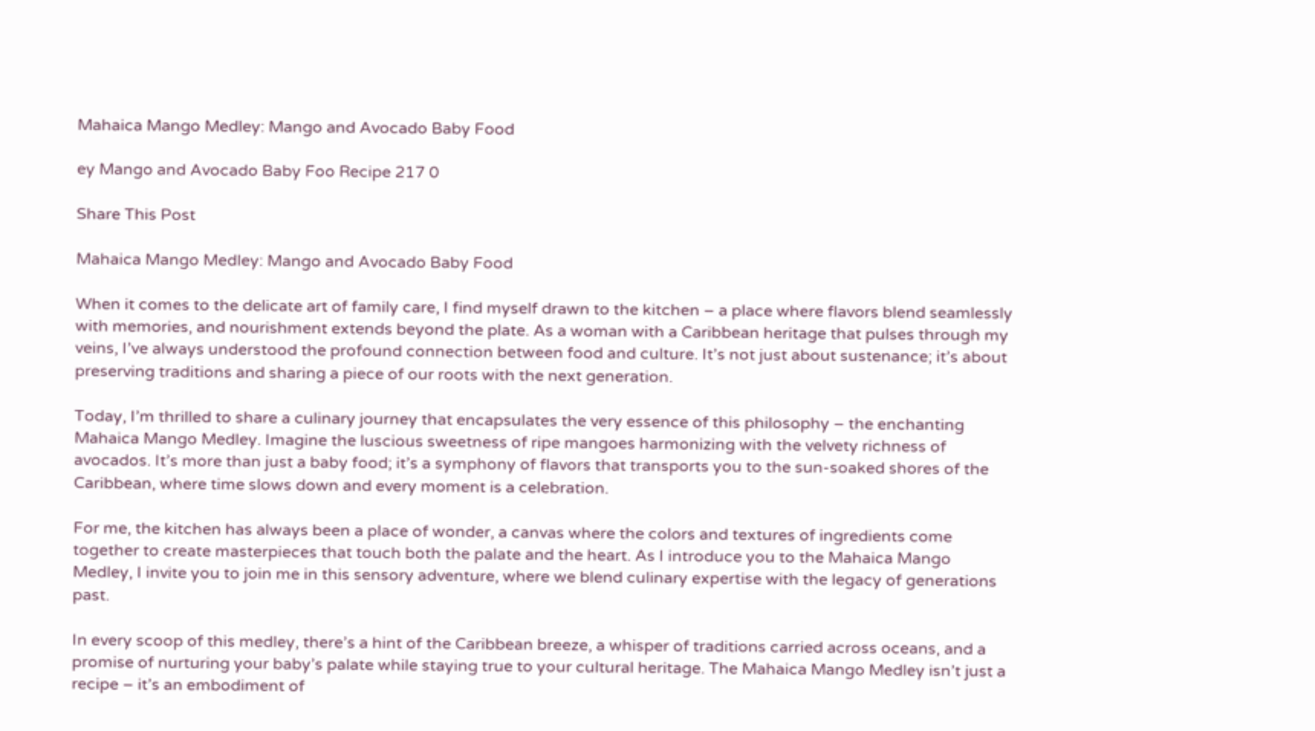Mahaica Mango Medley: Mango and Avocado Baby Food

ey Mango and Avocado Baby Foo Recipe 217 0

Share This Post

Mahaica Mango Medley: Mango and Avocado Baby Food

When it comes to the delicate art of family care, I find myself drawn to the kitchen – a place where flavors blend seamlessly with memories, and nourishment extends beyond the plate. As a woman with a Caribbean heritage that pulses through my veins, I’ve always understood the profound connection between food and culture. It’s not just about sustenance; it’s about preserving traditions and sharing a piece of our roots with the next generation.

Today, I’m thrilled to share a culinary journey that encapsulates the very essence of this philosophy – the enchanting Mahaica Mango Medley. Imagine the luscious sweetness of ripe mangoes harmonizing with the velvety richness of avocados. It’s more than just a baby food; it’s a symphony of flavors that transports you to the sun-soaked shores of the Caribbean, where time slows down and every moment is a celebration.

For me, the kitchen has always been a place of wonder, a canvas where the colors and textures of ingredients come together to create masterpieces that touch both the palate and the heart. As I introduce you to the Mahaica Mango Medley, I invite you to join me in this sensory adventure, where we blend culinary expertise with the legacy of generations past.

In every scoop of this medley, there’s a hint of the Caribbean breeze, a whisper of traditions carried across oceans, and a promise of nurturing your baby’s palate while staying true to your cultural heritage. The Mahaica Mango Medley isn’t just a recipe – it’s an embodiment of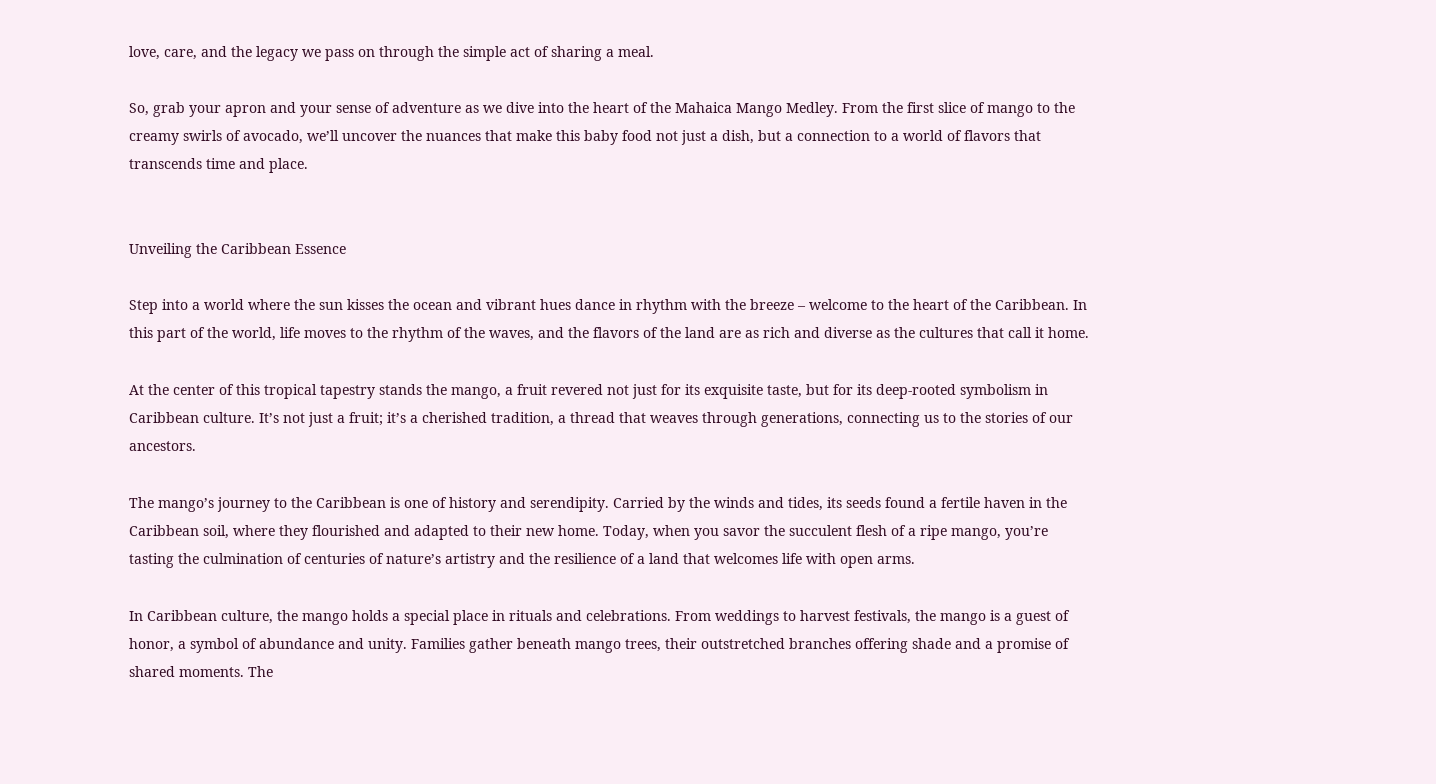love, care, and the legacy we pass on through the simple act of sharing a meal.

So, grab your apron and your sense of adventure as we dive into the heart of the Mahaica Mango Medley. From the first slice of mango to the creamy swirls of avocado, we’ll uncover the nuances that make this baby food not just a dish, but a connection to a world of flavors that transcends time and place.


Unveiling the Caribbean Essence

Step into a world where the sun kisses the ocean and vibrant hues dance in rhythm with the breeze – welcome to the heart of the Caribbean. In this part of the world, life moves to the rhythm of the waves, and the flavors of the land are as rich and diverse as the cultures that call it home.

At the center of this tropical tapestry stands the mango, a fruit revered not just for its exquisite taste, but for its deep-rooted symbolism in Caribbean culture. It’s not just a fruit; it’s a cherished tradition, a thread that weaves through generations, connecting us to the stories of our ancestors.

The mango’s journey to the Caribbean is one of history and serendipity. Carried by the winds and tides, its seeds found a fertile haven in the Caribbean soil, where they flourished and adapted to their new home. Today, when you savor the succulent flesh of a ripe mango, you’re tasting the culmination of centuries of nature’s artistry and the resilience of a land that welcomes life with open arms.

In Caribbean culture, the mango holds a special place in rituals and celebrations. From weddings to harvest festivals, the mango is a guest of honor, a symbol of abundance and unity. Families gather beneath mango trees, their outstretched branches offering shade and a promise of shared moments. The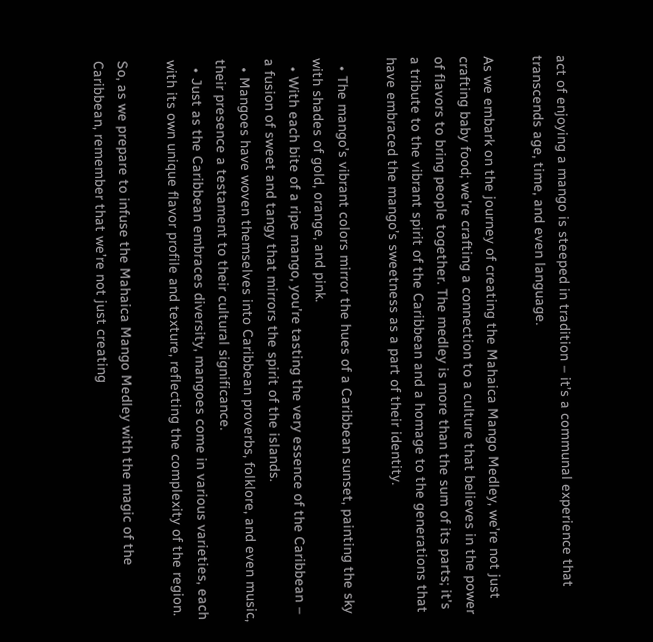act of enjoying a mango is steeped in tradition – it’s a communal experience that transcends age, time, and even language.

As we embark on the journey of creating the Mahaica Mango Medley, we’re not just crafting baby food; we’re crafting a connection to a culture that believes in the power of flavors to bring people together. The medley is more than the sum of its parts; it’s a tribute to the vibrant spirit of the Caribbean and a homage to the generations that have embraced the mango’s sweetness as a part of their identity.

  • The mango’s vibrant colors mirror the hues of a Caribbean sunset, painting the sky with shades of gold, orange, and pink.
  • With each bite of a ripe mango, you’re tasting the very essence of the Caribbean – a fusion of sweet and tangy that mirrors the spirit of the islands.
  • Mangoes have woven themselves into Caribbean proverbs, folklore, and even music, their presence a testament to their cultural significance.
  • Just as the Caribbean embraces diversity, mangoes come in various varieties, each with its own unique flavor profile and texture, reflecting the complexity of the region.

So, as we prepare to infuse the Mahaica Mango Medley with the magic of the Caribbean, remember that we’re not just creating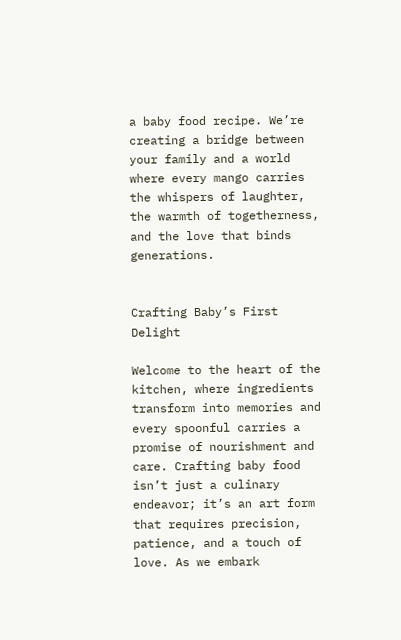a baby food recipe. We’re creating a bridge between your family and a world where every mango carries the whispers of laughter, the warmth of togetherness, and the love that binds generations.


Crafting Baby’s First Delight

Welcome to the heart of the kitchen, where ingredients transform into memories and every spoonful carries a promise of nourishment and care. Crafting baby food isn’t just a culinary endeavor; it’s an art form that requires precision, patience, and a touch of love. As we embark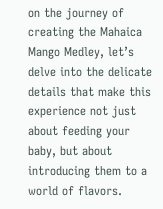on the journey of creating the Mahaica Mango Medley, let’s delve into the delicate details that make this experience not just about feeding your baby, but about introducing them to a world of flavors.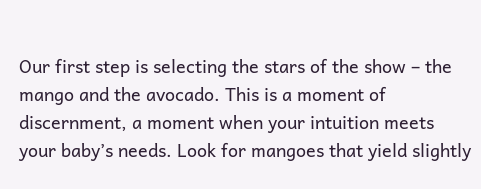Our first step is selecting the stars of the show – the mango and the avocado. This is a moment of discernment, a moment when your intuition meets your baby’s needs. Look for mangoes that yield slightly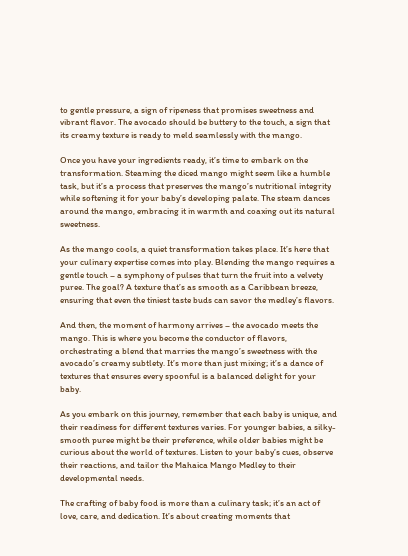to gentle pressure, a sign of ripeness that promises sweetness and vibrant flavor. The avocado should be buttery to the touch, a sign that its creamy texture is ready to meld seamlessly with the mango.

Once you have your ingredients ready, it’s time to embark on the transformation. Steaming the diced mango might seem like a humble task, but it’s a process that preserves the mango’s nutritional integrity while softening it for your baby’s developing palate. The steam dances around the mango, embracing it in warmth and coaxing out its natural sweetness.

As the mango cools, a quiet transformation takes place. It’s here that your culinary expertise comes into play. Blending the mango requires a gentle touch – a symphony of pulses that turn the fruit into a velvety puree. The goal? A texture that’s as smooth as a Caribbean breeze, ensuring that even the tiniest taste buds can savor the medley’s flavors.

And then, the moment of harmony arrives – the avocado meets the mango. This is where you become the conductor of flavors, orchestrating a blend that marries the mango’s sweetness with the avocado’s creamy subtlety. It’s more than just mixing; it’s a dance of textures that ensures every spoonful is a balanced delight for your baby.

As you embark on this journey, remember that each baby is unique, and their readiness for different textures varies. For younger babies, a silky-smooth puree might be their preference, while older babies might be curious about the world of textures. Listen to your baby’s cues, observe their reactions, and tailor the Mahaica Mango Medley to their developmental needs.

The crafting of baby food is more than a culinary task; it’s an act of love, care, and dedication. It’s about creating moments that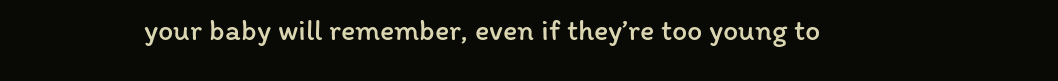your baby will remember, even if they’re too young to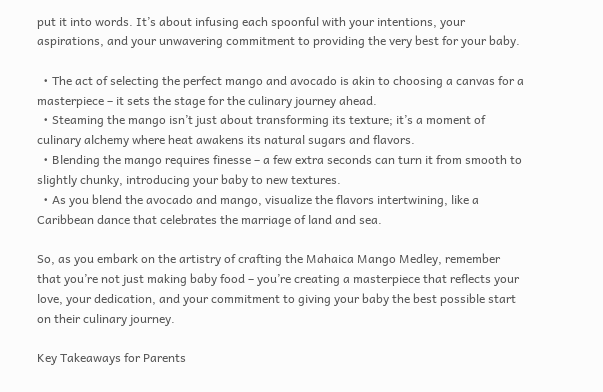put it into words. It’s about infusing each spoonful with your intentions, your aspirations, and your unwavering commitment to providing the very best for your baby.

  • The act of selecting the perfect mango and avocado is akin to choosing a canvas for a masterpiece – it sets the stage for the culinary journey ahead.
  • Steaming the mango isn’t just about transforming its texture; it’s a moment of culinary alchemy where heat awakens its natural sugars and flavors.
  • Blending the mango requires finesse – a few extra seconds can turn it from smooth to slightly chunky, introducing your baby to new textures.
  • As you blend the avocado and mango, visualize the flavors intertwining, like a Caribbean dance that celebrates the marriage of land and sea.

So, as you embark on the artistry of crafting the Mahaica Mango Medley, remember that you’re not just making baby food – you’re creating a masterpiece that reflects your love, your dedication, and your commitment to giving your baby the best possible start on their culinary journey.

Key Takeaways for Parents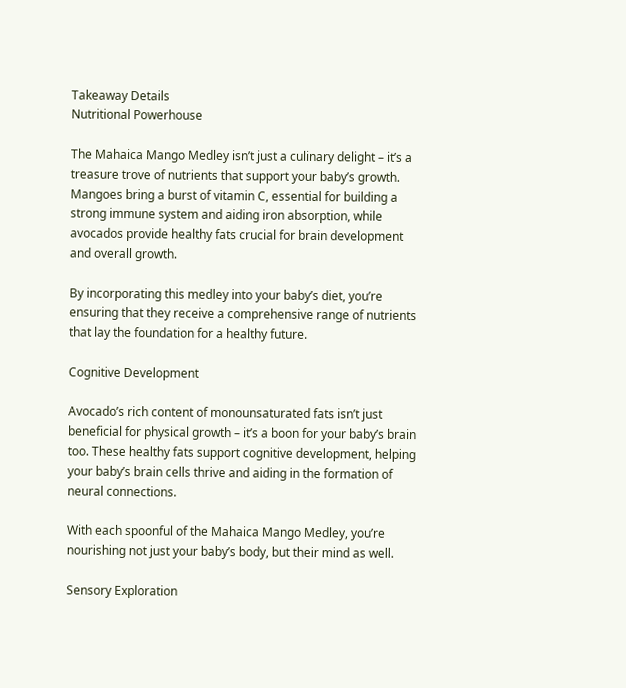Takeaway Details
Nutritional Powerhouse

The Mahaica Mango Medley isn’t just a culinary delight – it’s a treasure trove of nutrients that support your baby’s growth. Mangoes bring a burst of vitamin C, essential for building a strong immune system and aiding iron absorption, while avocados provide healthy fats crucial for brain development and overall growth.

By incorporating this medley into your baby’s diet, you’re ensuring that they receive a comprehensive range of nutrients that lay the foundation for a healthy future.

Cognitive Development

Avocado’s rich content of monounsaturated fats isn’t just beneficial for physical growth – it’s a boon for your baby’s brain too. These healthy fats support cognitive development, helping your baby’s brain cells thrive and aiding in the formation of neural connections.

With each spoonful of the Mahaica Mango Medley, you’re nourishing not just your baby’s body, but their mind as well.

Sensory Exploration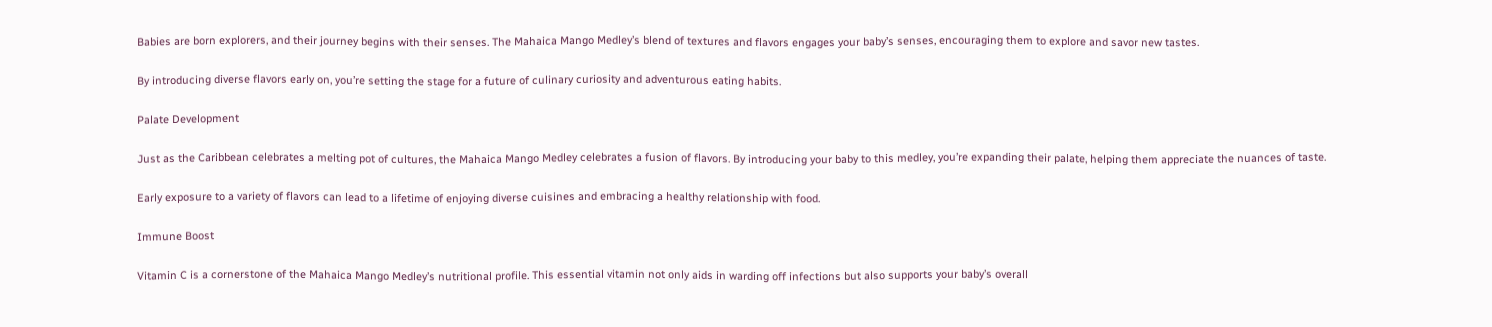Babies are born explorers, and their journey begins with their senses. The Mahaica Mango Medley’s blend of textures and flavors engages your baby’s senses, encouraging them to explore and savor new tastes.

By introducing diverse flavors early on, you’re setting the stage for a future of culinary curiosity and adventurous eating habits.

Palate Development

Just as the Caribbean celebrates a melting pot of cultures, the Mahaica Mango Medley celebrates a fusion of flavors. By introducing your baby to this medley, you’re expanding their palate, helping them appreciate the nuances of taste.

Early exposure to a variety of flavors can lead to a lifetime of enjoying diverse cuisines and embracing a healthy relationship with food.

Immune Boost

Vitamin C is a cornerstone of the Mahaica Mango Medley’s nutritional profile. This essential vitamin not only aids in warding off infections but also supports your baby’s overall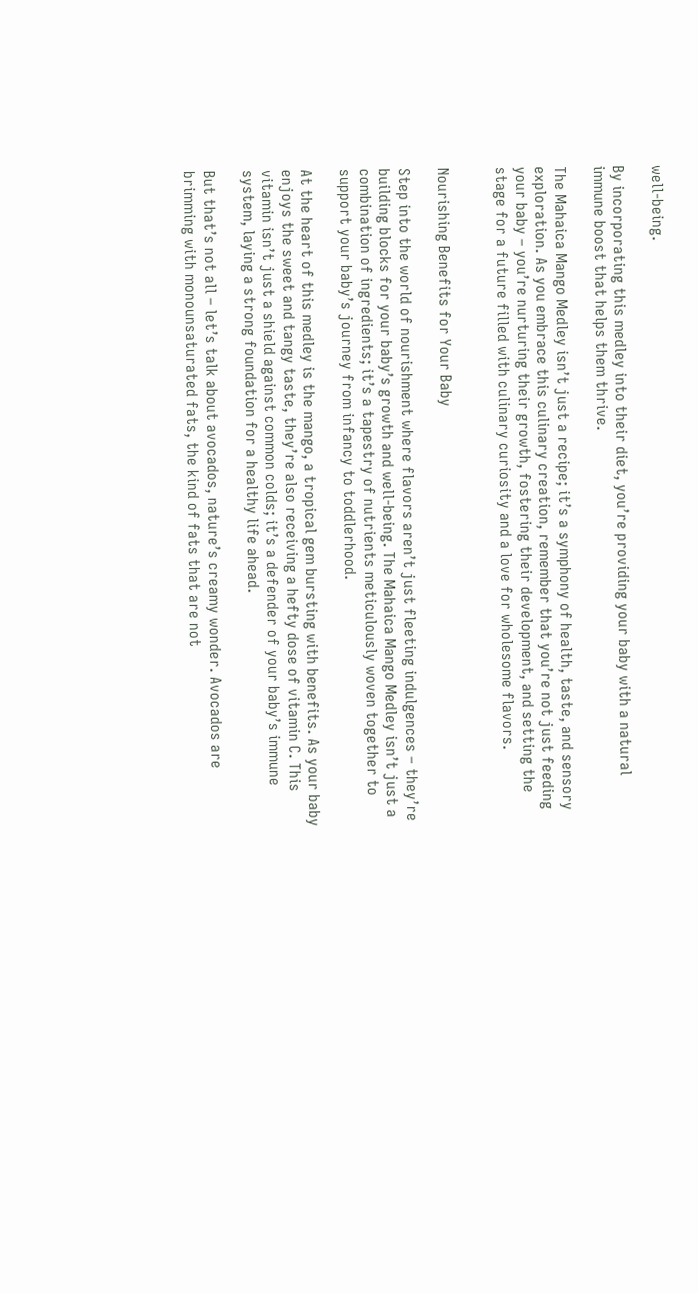well-being.

By incorporating this medley into their diet, you’re providing your baby with a natural immune boost that helps them thrive.

The Mahaica Mango Medley isn’t just a recipe; it’s a symphony of health, taste, and sensory exploration. As you embrace this culinary creation, remember that you’re not just feeding your baby – you’re nurturing their growth, fostering their development, and setting the stage for a future filled with culinary curiosity and a love for wholesome flavors.


Nourishing Benefits for Your Baby

Step into the world of nourishment where flavors aren’t just fleeting indulgences – they’re building blocks for your baby’s growth and well-being. The Mahaica Mango Medley isn’t just a combination of ingredients; it’s a tapestry of nutrients meticulously woven together to support your baby’s journey from infancy to toddlerhood.

At the heart of this medley is the mango, a tropical gem bursting with benefits. As your baby enjoys the sweet and tangy taste, they’re also receiving a hefty dose of vitamin C. This vitamin isn’t just a shield against common colds; it’s a defender of your baby’s immune system, laying a strong foundation for a healthy life ahead.

But that’s not all – let’s talk about avocados, nature’s creamy wonder. Avocados are brimming with monounsaturated fats, the kind of fats that are not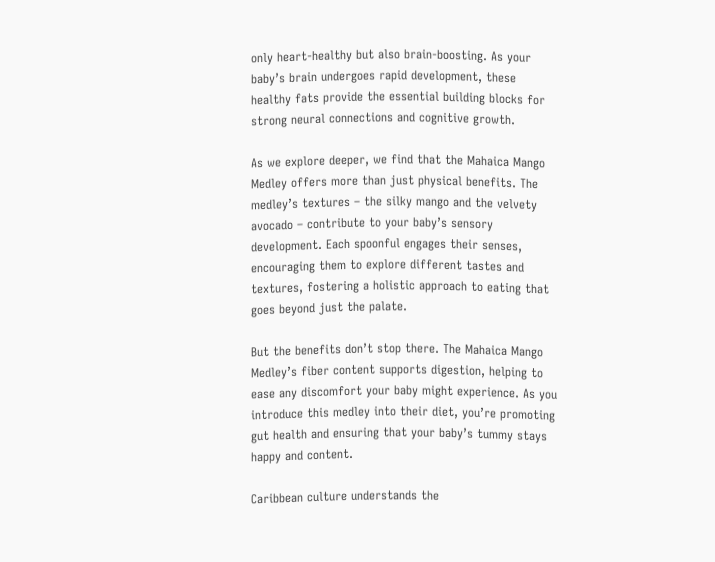only heart-healthy but also brain-boosting. As your baby’s brain undergoes rapid development, these healthy fats provide the essential building blocks for strong neural connections and cognitive growth.

As we explore deeper, we find that the Mahaica Mango Medley offers more than just physical benefits. The medley’s textures – the silky mango and the velvety avocado – contribute to your baby’s sensory development. Each spoonful engages their senses, encouraging them to explore different tastes and textures, fostering a holistic approach to eating that goes beyond just the palate.

But the benefits don’t stop there. The Mahaica Mango Medley’s fiber content supports digestion, helping to ease any discomfort your baby might experience. As you introduce this medley into their diet, you’re promoting gut health and ensuring that your baby’s tummy stays happy and content.

Caribbean culture understands the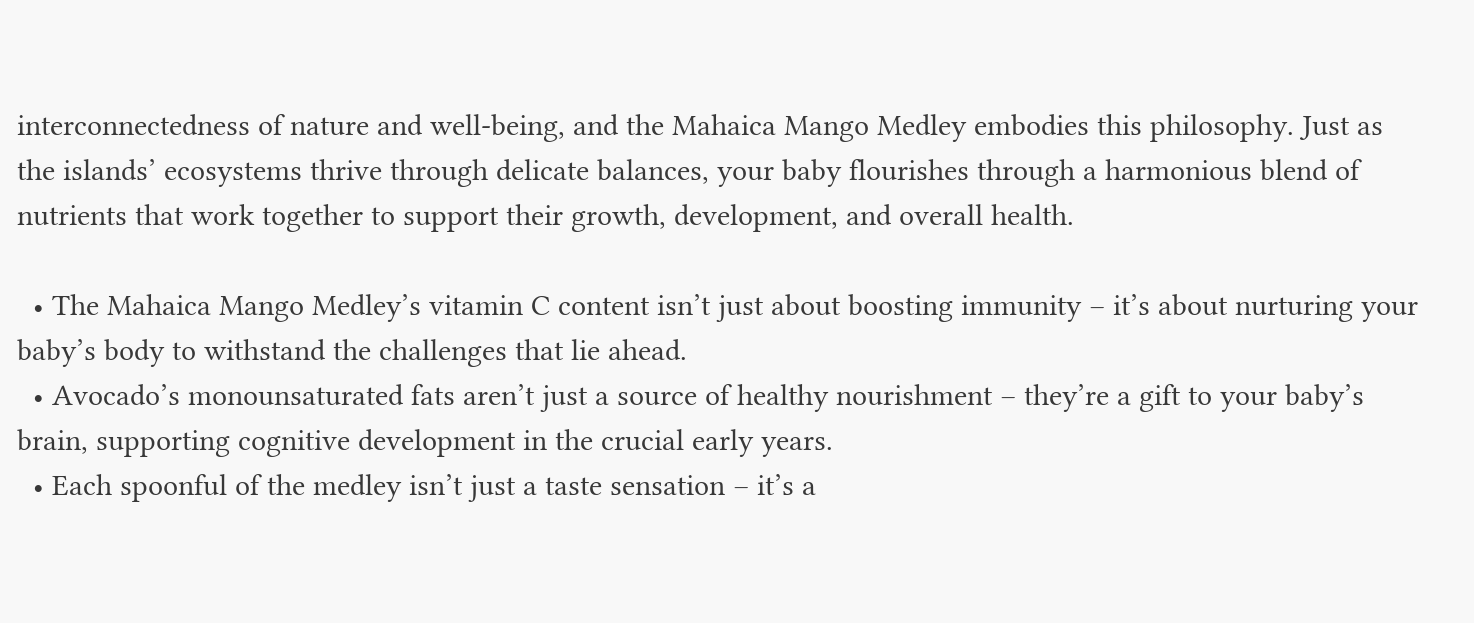interconnectedness of nature and well-being, and the Mahaica Mango Medley embodies this philosophy. Just as the islands’ ecosystems thrive through delicate balances, your baby flourishes through a harmonious blend of nutrients that work together to support their growth, development, and overall health.

  • The Mahaica Mango Medley’s vitamin C content isn’t just about boosting immunity – it’s about nurturing your baby’s body to withstand the challenges that lie ahead.
  • Avocado’s monounsaturated fats aren’t just a source of healthy nourishment – they’re a gift to your baby’s brain, supporting cognitive development in the crucial early years.
  • Each spoonful of the medley isn’t just a taste sensation – it’s a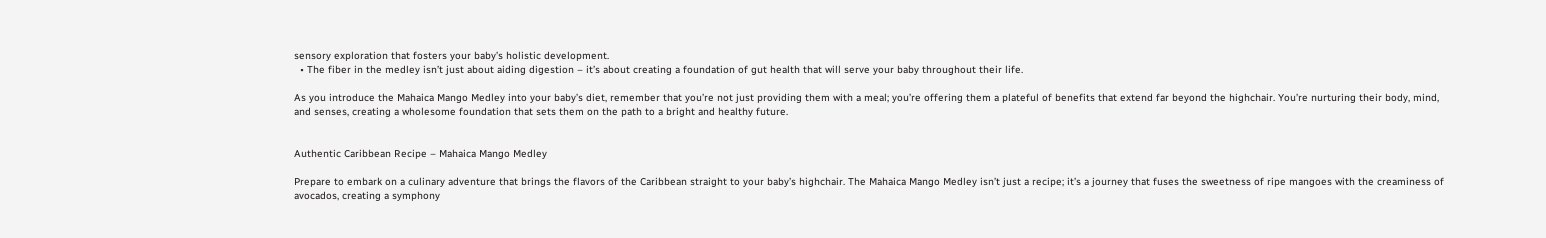sensory exploration that fosters your baby’s holistic development.
  • The fiber in the medley isn’t just about aiding digestion – it’s about creating a foundation of gut health that will serve your baby throughout their life.

As you introduce the Mahaica Mango Medley into your baby’s diet, remember that you’re not just providing them with a meal; you’re offering them a plateful of benefits that extend far beyond the highchair. You’re nurturing their body, mind, and senses, creating a wholesome foundation that sets them on the path to a bright and healthy future.


Authentic Caribbean Recipe – Mahaica Mango Medley

Prepare to embark on a culinary adventure that brings the flavors of the Caribbean straight to your baby’s highchair. The Mahaica Mango Medley isn’t just a recipe; it’s a journey that fuses the sweetness of ripe mangoes with the creaminess of avocados, creating a symphony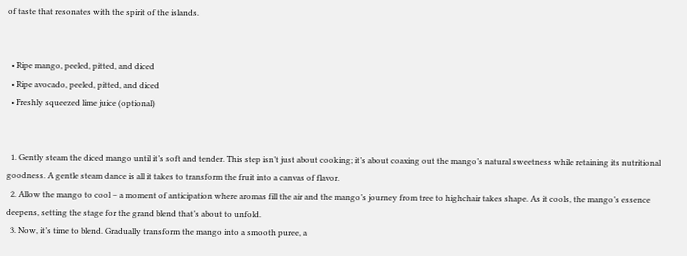of taste that resonates with the spirit of the islands.


  • Ripe mango, peeled, pitted, and diced
  • Ripe avocado, peeled, pitted, and diced
  • Freshly squeezed lime juice (optional)


  1. Gently steam the diced mango until it’s soft and tender. This step isn’t just about cooking; it’s about coaxing out the mango’s natural sweetness while retaining its nutritional goodness. A gentle steam dance is all it takes to transform the fruit into a canvas of flavor.
  2. Allow the mango to cool – a moment of anticipation where aromas fill the air and the mango’s journey from tree to highchair takes shape. As it cools, the mango’s essence deepens, setting the stage for the grand blend that’s about to unfold.
  3. Now, it’s time to blend. Gradually transform the mango into a smooth puree, a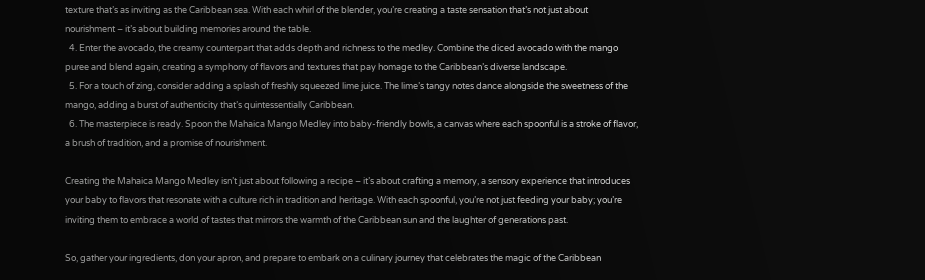texture that’s as inviting as the Caribbean sea. With each whirl of the blender, you’re creating a taste sensation that’s not just about nourishment – it’s about building memories around the table.
  4. Enter the avocado, the creamy counterpart that adds depth and richness to the medley. Combine the diced avocado with the mango puree and blend again, creating a symphony of flavors and textures that pay homage to the Caribbean’s diverse landscape.
  5. For a touch of zing, consider adding a splash of freshly squeezed lime juice. The lime’s tangy notes dance alongside the sweetness of the mango, adding a burst of authenticity that’s quintessentially Caribbean.
  6. The masterpiece is ready. Spoon the Mahaica Mango Medley into baby-friendly bowls, a canvas where each spoonful is a stroke of flavor, a brush of tradition, and a promise of nourishment.

Creating the Mahaica Mango Medley isn’t just about following a recipe – it’s about crafting a memory, a sensory experience that introduces your baby to flavors that resonate with a culture rich in tradition and heritage. With each spoonful, you’re not just feeding your baby; you’re inviting them to embrace a world of tastes that mirrors the warmth of the Caribbean sun and the laughter of generations past.

So, gather your ingredients, don your apron, and prepare to embark on a culinary journey that celebrates the magic of the Caribbean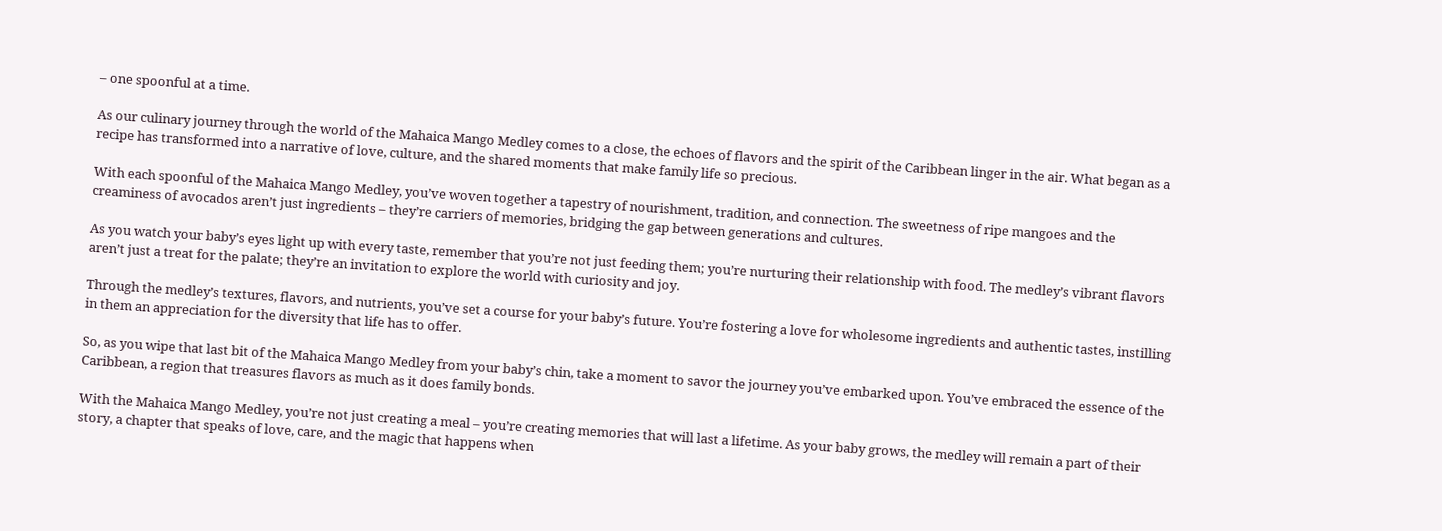– one spoonful at a time.

As our culinary journey through the world of the Mahaica Mango Medley comes to a close, the echoes of flavors and the spirit of the Caribbean linger in the air. What began as a recipe has transformed into a narrative of love, culture, and the shared moments that make family life so precious.

With each spoonful of the Mahaica Mango Medley, you’ve woven together a tapestry of nourishment, tradition, and connection. The sweetness of ripe mangoes and the creaminess of avocados aren’t just ingredients – they’re carriers of memories, bridging the gap between generations and cultures.

As you watch your baby’s eyes light up with every taste, remember that you’re not just feeding them; you’re nurturing their relationship with food. The medley’s vibrant flavors aren’t just a treat for the palate; they’re an invitation to explore the world with curiosity and joy.

Through the medley’s textures, flavors, and nutrients, you’ve set a course for your baby’s future. You’re fostering a love for wholesome ingredients and authentic tastes, instilling in them an appreciation for the diversity that life has to offer.

So, as you wipe that last bit of the Mahaica Mango Medley from your baby’s chin, take a moment to savor the journey you’ve embarked upon. You’ve embraced the essence of the Caribbean, a region that treasures flavors as much as it does family bonds.

With the Mahaica Mango Medley, you’re not just creating a meal – you’re creating memories that will last a lifetime. As your baby grows, the medley will remain a part of their story, a chapter that speaks of love, care, and the magic that happens when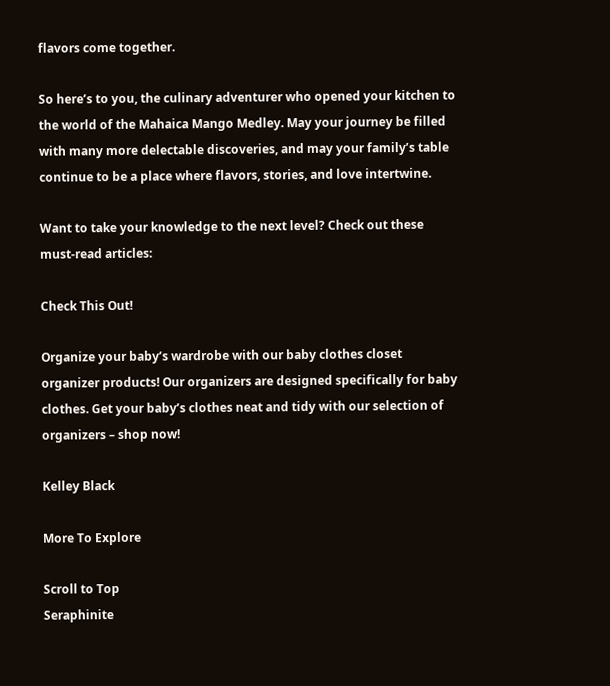flavors come together.

So here’s to you, the culinary adventurer who opened your kitchen to the world of the Mahaica Mango Medley. May your journey be filled with many more delectable discoveries, and may your family’s table continue to be a place where flavors, stories, and love intertwine.

Want to take your knowledge to the next level? Check out these must-read articles:

Check This Out!

Organize your baby’s wardrobe with our baby clothes closet organizer products! Our organizers are designed specifically for baby clothes. Get your baby’s clothes neat and tidy with our selection of organizers – shop now!

Kelley Black

More To Explore

Scroll to Top
Seraphinite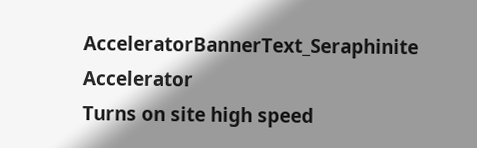AcceleratorBannerText_Seraphinite Accelerator
Turns on site high speed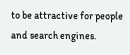to be attractive for people and search engines.